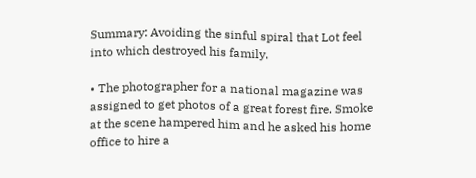Summary: Avoiding the sinful spiral that Lot feel into which destroyed his family.

• The photographer for a national magazine was assigned to get photos of a great forest fire. Smoke at the scene hampered him and he asked his home office to hire a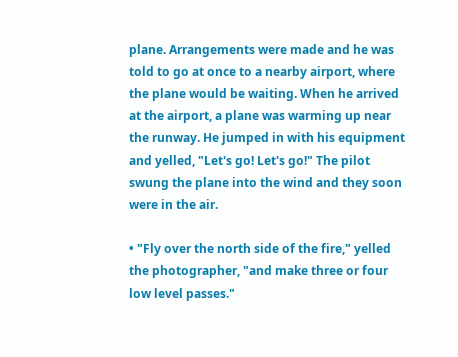plane. Arrangements were made and he was told to go at once to a nearby airport, where the plane would be waiting. When he arrived at the airport, a plane was warming up near the runway. He jumped in with his equipment and yelled, "Let's go! Let's go!" The pilot swung the plane into the wind and they soon were in the air.

• "Fly over the north side of the fire," yelled the photographer, "and make three or four low level passes."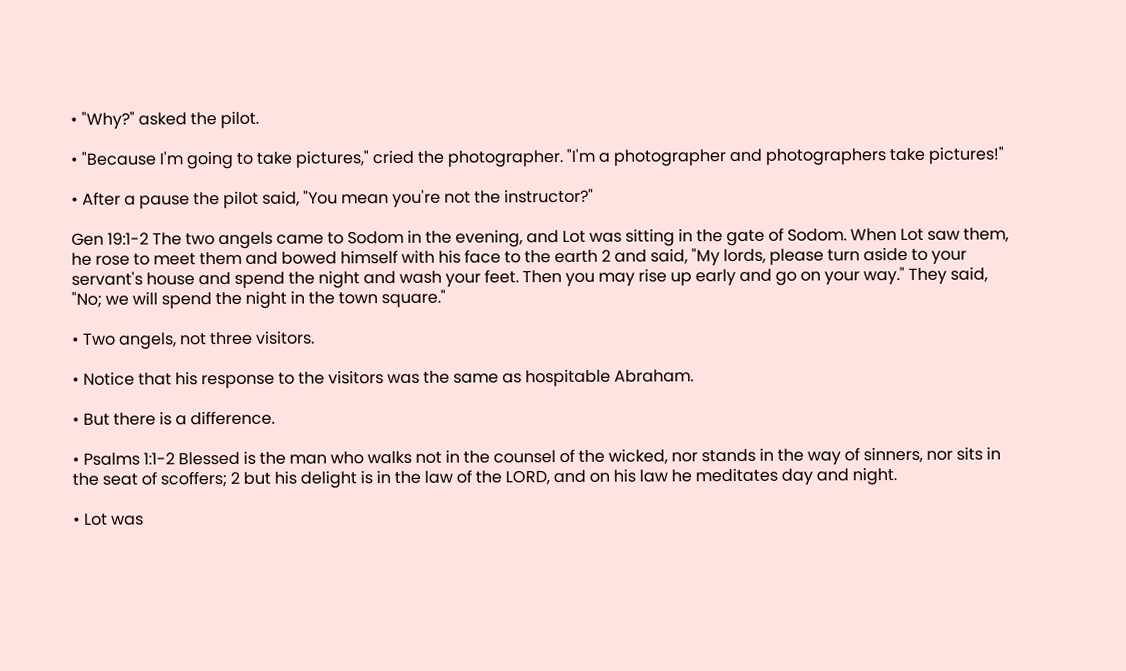• "Why?" asked the pilot.

• "Because I'm going to take pictures," cried the photographer. "I'm a photographer and photographers take pictures!"

• After a pause the pilot said, "You mean you're not the instructor?"

Gen 19:1-2 The two angels came to Sodom in the evening, and Lot was sitting in the gate of Sodom. When Lot saw them, he rose to meet them and bowed himself with his face to the earth 2 and said, "My lords, please turn aside to your servant's house and spend the night and wash your feet. Then you may rise up early and go on your way." They said, "No; we will spend the night in the town square."

• Two angels, not three visitors.

• Notice that his response to the visitors was the same as hospitable Abraham.

• But there is a difference.

• Psalms 1:1-2 Blessed is the man who walks not in the counsel of the wicked, nor stands in the way of sinners, nor sits in the seat of scoffers; 2 but his delight is in the law of the LORD, and on his law he meditates day and night.

• Lot was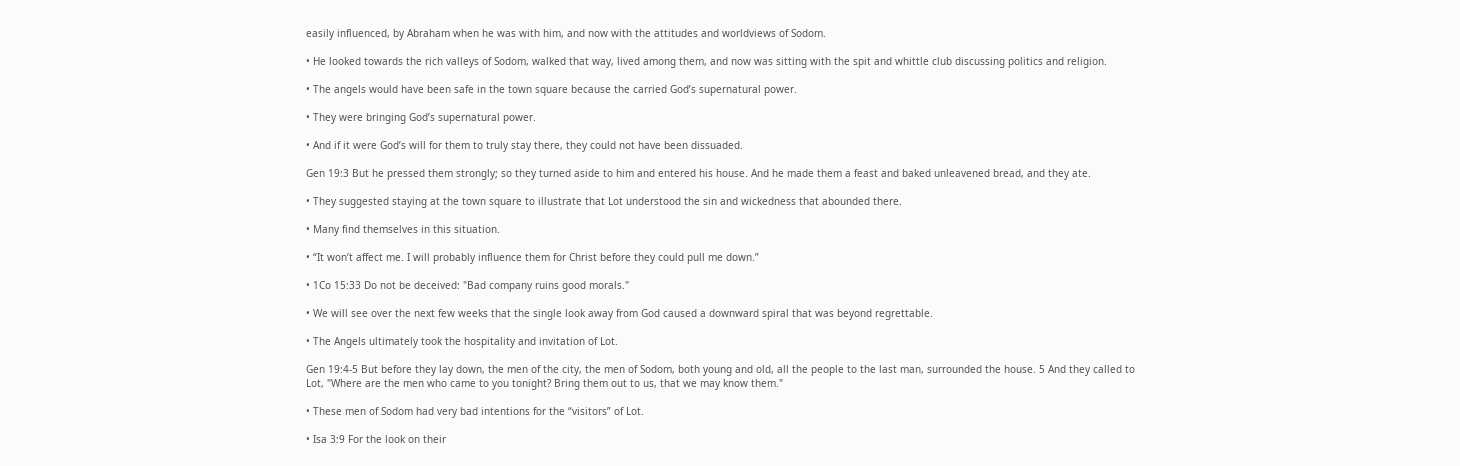easily influenced, by Abraham when he was with him, and now with the attitudes and worldviews of Sodom.

• He looked towards the rich valleys of Sodom, walked that way, lived among them, and now was sitting with the spit and whittle club discussing politics and religion.

• The angels would have been safe in the town square because the carried God’s supernatural power.

• They were bringing God’s supernatural power.

• And if it were God’s will for them to truly stay there, they could not have been dissuaded.

Gen 19:3 But he pressed them strongly; so they turned aside to him and entered his house. And he made them a feast and baked unleavened bread, and they ate.

• They suggested staying at the town square to illustrate that Lot understood the sin and wickedness that abounded there.

• Many find themselves in this situation.

• “It won’t affect me. I will probably influence them for Christ before they could pull me down.”

• 1Co 15:33 Do not be deceived: "Bad company ruins good morals."

• We will see over the next few weeks that the single look away from God caused a downward spiral that was beyond regrettable.

• The Angels ultimately took the hospitality and invitation of Lot.

Gen 19:4-5 But before they lay down, the men of the city, the men of Sodom, both young and old, all the people to the last man, surrounded the house. 5 And they called to Lot, "Where are the men who came to you tonight? Bring them out to us, that we may know them."

• These men of Sodom had very bad intentions for the “visitors” of Lot.

• Isa 3:9 For the look on their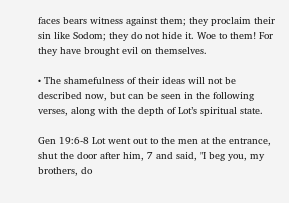faces bears witness against them; they proclaim their sin like Sodom; they do not hide it. Woe to them! For they have brought evil on themselves.

• The shamefulness of their ideas will not be described now, but can be seen in the following verses, along with the depth of Lot’s spiritual state.

Gen 19:6-8 Lot went out to the men at the entrance, shut the door after him, 7 and said, "I beg you, my brothers, do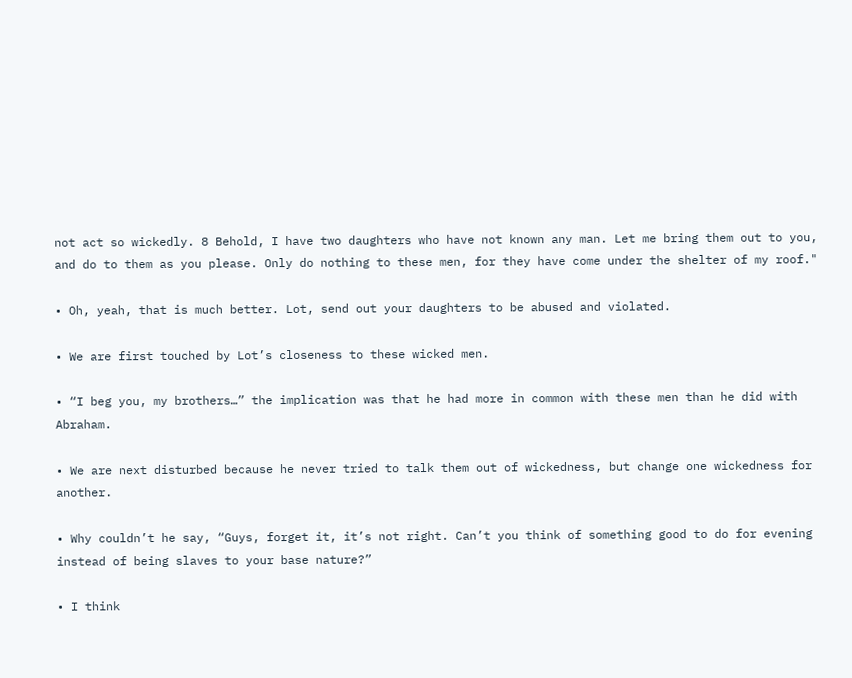not act so wickedly. 8 Behold, I have two daughters who have not known any man. Let me bring them out to you, and do to them as you please. Only do nothing to these men, for they have come under the shelter of my roof."

• Oh, yeah, that is much better. Lot, send out your daughters to be abused and violated.

• We are first touched by Lot’s closeness to these wicked men.

• “I beg you, my brothers…” the implication was that he had more in common with these men than he did with Abraham.

• We are next disturbed because he never tried to talk them out of wickedness, but change one wickedness for another.

• Why couldn’t he say, “Guys, forget it, it’s not right. Can’t you think of something good to do for evening instead of being slaves to your base nature?”

• I think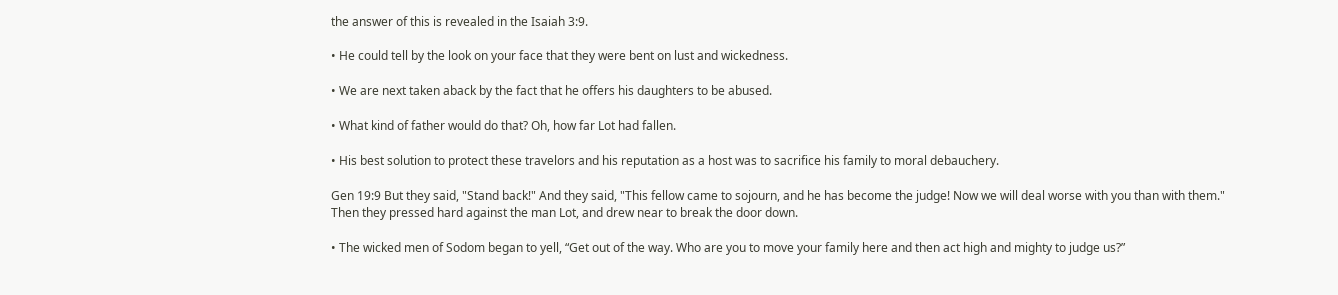the answer of this is revealed in the Isaiah 3:9.

• He could tell by the look on your face that they were bent on lust and wickedness.

• We are next taken aback by the fact that he offers his daughters to be abused.

• What kind of father would do that? Oh, how far Lot had fallen.

• His best solution to protect these travelors and his reputation as a host was to sacrifice his family to moral debauchery.

Gen 19:9 But they said, "Stand back!" And they said, "This fellow came to sojourn, and he has become the judge! Now we will deal worse with you than with them." Then they pressed hard against the man Lot, and drew near to break the door down.

• The wicked men of Sodom began to yell, “Get out of the way. Who are you to move your family here and then act high and mighty to judge us?”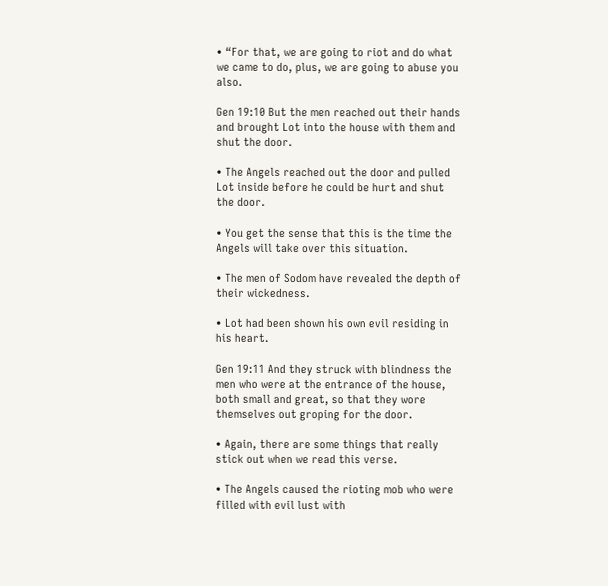• “For that, we are going to riot and do what we came to do, plus, we are going to abuse you also.

Gen 19:10 But the men reached out their hands and brought Lot into the house with them and shut the door.

• The Angels reached out the door and pulled Lot inside before he could be hurt and shut the door.

• You get the sense that this is the time the Angels will take over this situation.

• The men of Sodom have revealed the depth of their wickedness.

• Lot had been shown his own evil residing in his heart.

Gen 19:11 And they struck with blindness the men who were at the entrance of the house, both small and great, so that they wore themselves out groping for the door.

• Again, there are some things that really stick out when we read this verse.

• The Angels caused the rioting mob who were filled with evil lust with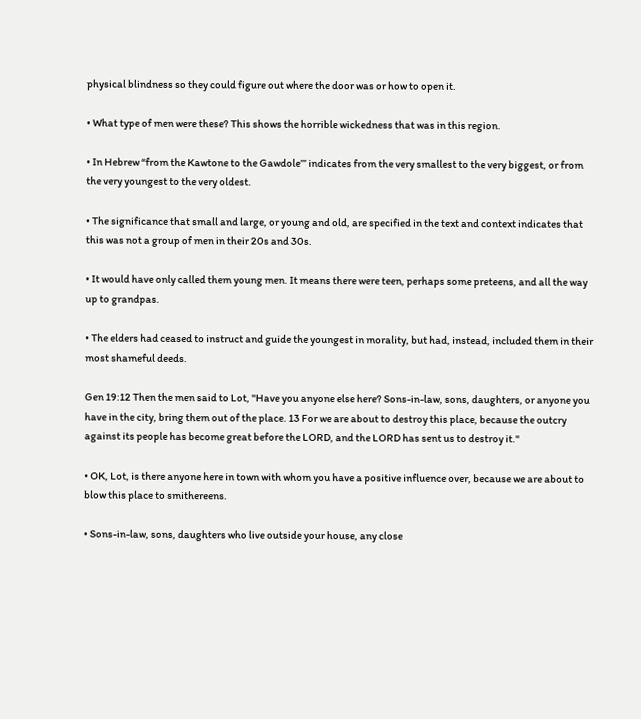physical blindness so they could figure out where the door was or how to open it.

• What type of men were these? This shows the horrible wickedness that was in this region.

• In Hebrew “from the Kawtone to the Gawdole’” indicates from the very smallest to the very biggest, or from the very youngest to the very oldest.

• The significance that small and large, or young and old, are specified in the text and context indicates that this was not a group of men in their 20s and 30s.

• It would have only called them young men. It means there were teen, perhaps some preteens, and all the way up to grandpas.

• The elders had ceased to instruct and guide the youngest in morality, but had, instead, included them in their most shameful deeds.

Gen 19:12 Then the men said to Lot, "Have you anyone else here? Sons-in-law, sons, daughters, or anyone you have in the city, bring them out of the place. 13 For we are about to destroy this place, because the outcry against its people has become great before the LORD, and the LORD has sent us to destroy it."

• OK, Lot, is there anyone here in town with whom you have a positive influence over, because we are about to blow this place to smithereens.

• Sons-in-law, sons, daughters who live outside your house, any close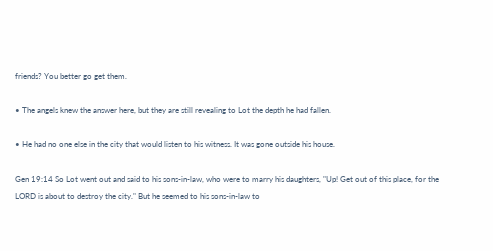friends? You better go get them.

• The angels knew the answer here, but they are still revealing to Lot the depth he had fallen.

• He had no one else in the city that would listen to his witness. It was gone outside his house.

Gen 19:14 So Lot went out and said to his sons-in-law, who were to marry his daughters, "Up! Get out of this place, for the LORD is about to destroy the city." But he seemed to his sons-in-law to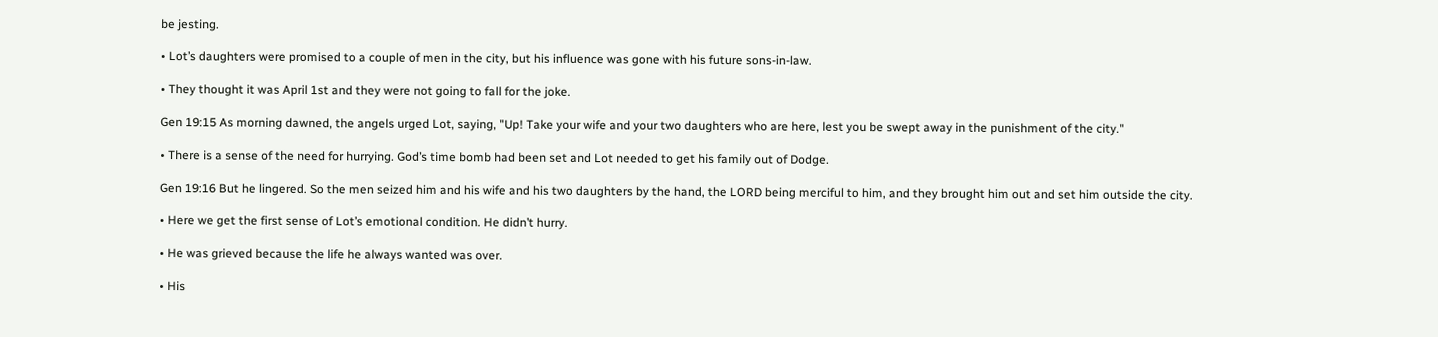be jesting.

• Lot’s daughters were promised to a couple of men in the city, but his influence was gone with his future sons-in-law.

• They thought it was April 1st and they were not going to fall for the joke.

Gen 19:15 As morning dawned, the angels urged Lot, saying, "Up! Take your wife and your two daughters who are here, lest you be swept away in the punishment of the city."

• There is a sense of the need for hurrying. God’s time bomb had been set and Lot needed to get his family out of Dodge.

Gen 19:16 But he lingered. So the men seized him and his wife and his two daughters by the hand, the LORD being merciful to him, and they brought him out and set him outside the city.

• Here we get the first sense of Lot’s emotional condition. He didn’t hurry.

• He was grieved because the life he always wanted was over.

• His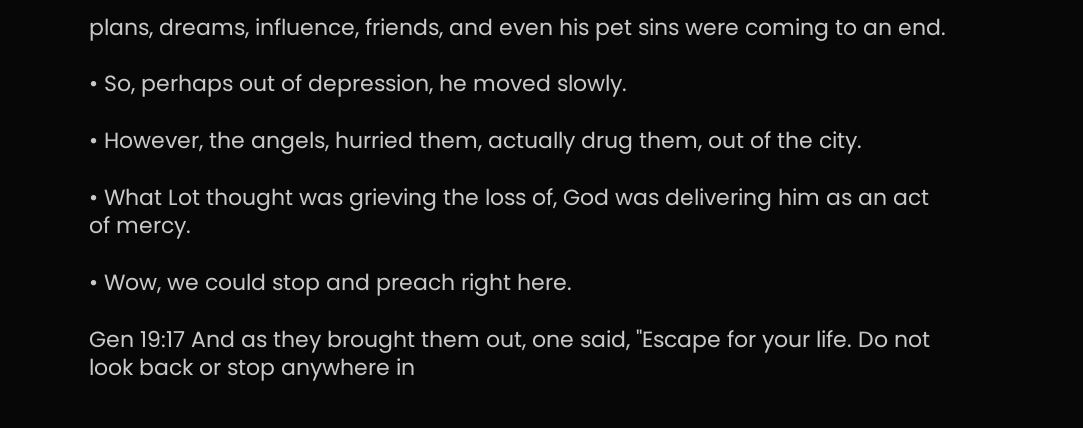plans, dreams, influence, friends, and even his pet sins were coming to an end.

• So, perhaps out of depression, he moved slowly.

• However, the angels, hurried them, actually drug them, out of the city.

• What Lot thought was grieving the loss of, God was delivering him as an act of mercy.

• Wow, we could stop and preach right here.

Gen 19:17 And as they brought them out, one said, "Escape for your life. Do not look back or stop anywhere in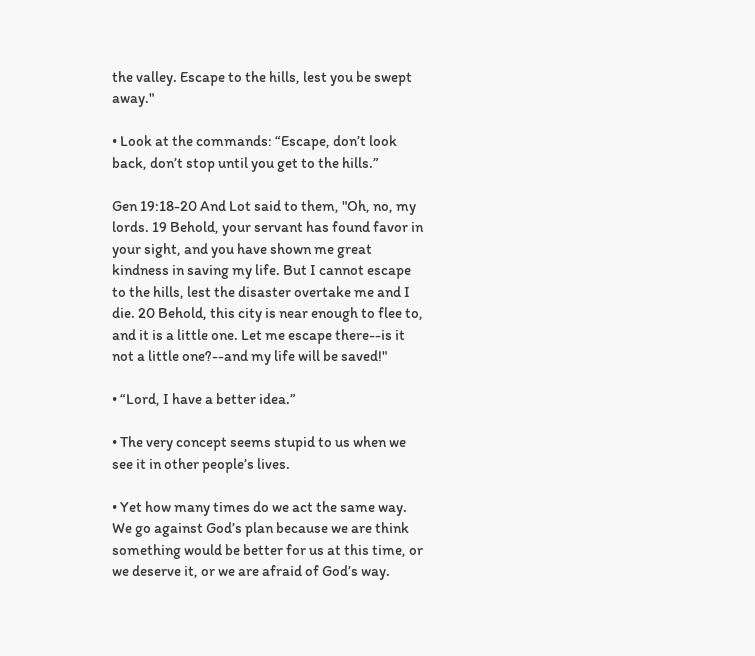the valley. Escape to the hills, lest you be swept away."

• Look at the commands: “Escape, don’t look back, don’t stop until you get to the hills.”

Gen 19:18-20 And Lot said to them, "Oh, no, my lords. 19 Behold, your servant has found favor in your sight, and you have shown me great kindness in saving my life. But I cannot escape to the hills, lest the disaster overtake me and I die. 20 Behold, this city is near enough to flee to, and it is a little one. Let me escape there--is it not a little one?--and my life will be saved!"

• “Lord, I have a better idea.”

• The very concept seems stupid to us when we see it in other people’s lives.

• Yet how many times do we act the same way. We go against God’s plan because we are think something would be better for us at this time, or we deserve it, or we are afraid of God’s way.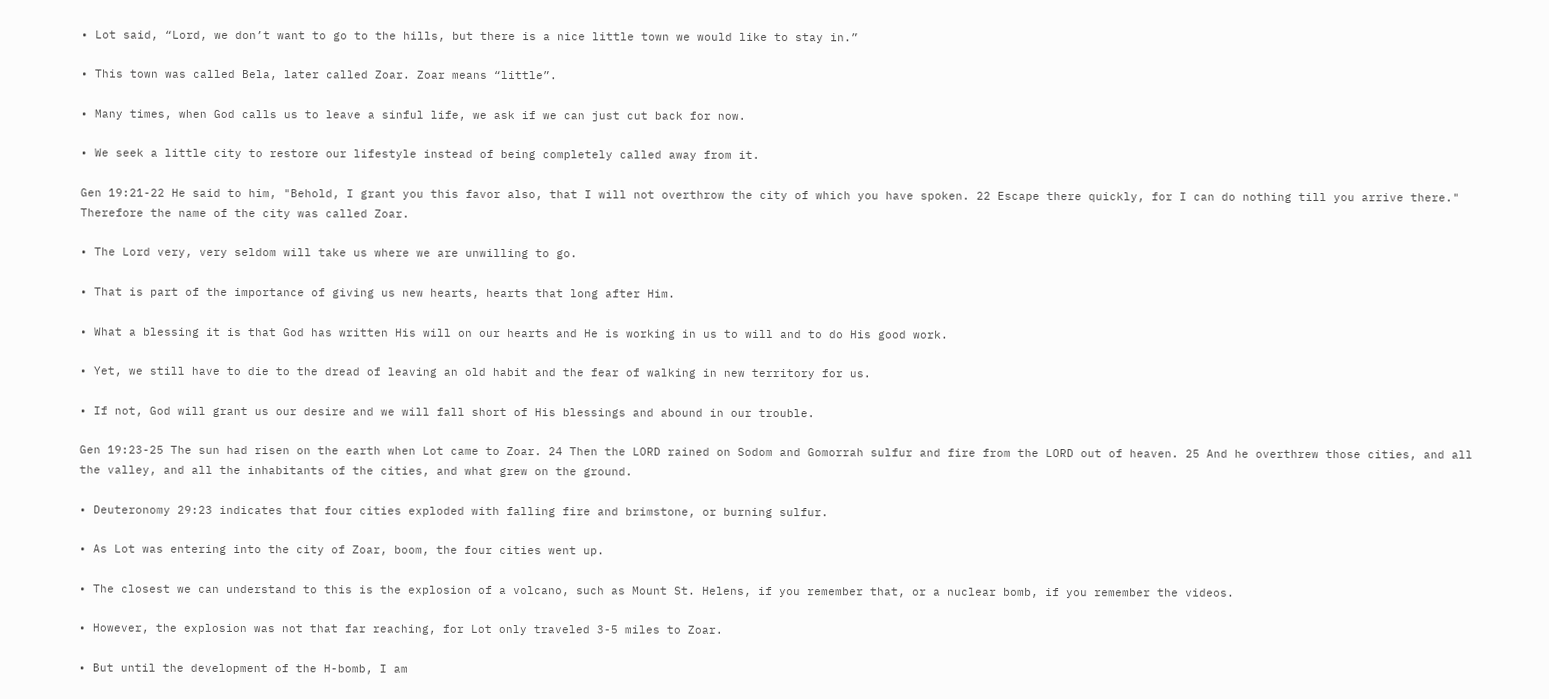• Lot said, “Lord, we don’t want to go to the hills, but there is a nice little town we would like to stay in.”

• This town was called Bela, later called Zoar. Zoar means “little”.

• Many times, when God calls us to leave a sinful life, we ask if we can just cut back for now.

• We seek a little city to restore our lifestyle instead of being completely called away from it.

Gen 19:21-22 He said to him, "Behold, I grant you this favor also, that I will not overthrow the city of which you have spoken. 22 Escape there quickly, for I can do nothing till you arrive there." Therefore the name of the city was called Zoar.

• The Lord very, very seldom will take us where we are unwilling to go.

• That is part of the importance of giving us new hearts, hearts that long after Him.

• What a blessing it is that God has written His will on our hearts and He is working in us to will and to do His good work.

• Yet, we still have to die to the dread of leaving an old habit and the fear of walking in new territory for us.

• If not, God will grant us our desire and we will fall short of His blessings and abound in our trouble.

Gen 19:23-25 The sun had risen on the earth when Lot came to Zoar. 24 Then the LORD rained on Sodom and Gomorrah sulfur and fire from the LORD out of heaven. 25 And he overthrew those cities, and all the valley, and all the inhabitants of the cities, and what grew on the ground.

• Deuteronomy 29:23 indicates that four cities exploded with falling fire and brimstone, or burning sulfur.

• As Lot was entering into the city of Zoar, boom, the four cities went up.

• The closest we can understand to this is the explosion of a volcano, such as Mount St. Helens, if you remember that, or a nuclear bomb, if you remember the videos.

• However, the explosion was not that far reaching, for Lot only traveled 3-5 miles to Zoar.

• But until the development of the H-bomb, I am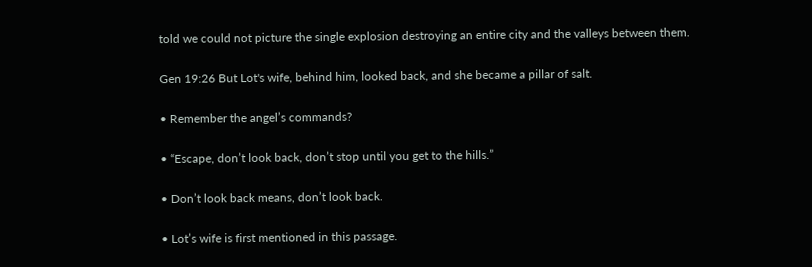told we could not picture the single explosion destroying an entire city and the valleys between them.

Gen 19:26 But Lot's wife, behind him, looked back, and she became a pillar of salt.

• Remember the angel’s commands?

• “Escape, don’t look back, don’t stop until you get to the hills.”

• Don’t look back means, don’t look back.

• Lot’s wife is first mentioned in this passage.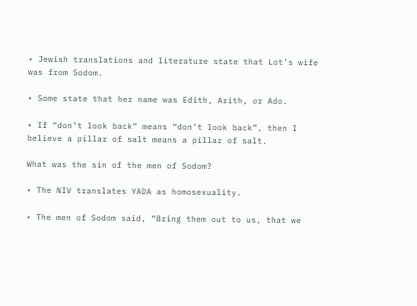• Jewish translations and literature state that Lot’s wife was from Sodom.

• Some state that her name was Edith, Arith, or Ado.

• If “don’t look back” means “don’t look back”, then I believe a pillar of salt means a pillar of salt.

What was the sin of the men of Sodom?

• The NIV translates YADA as homosexuality.

• The men of Sodom said, “Bring them out to us, that we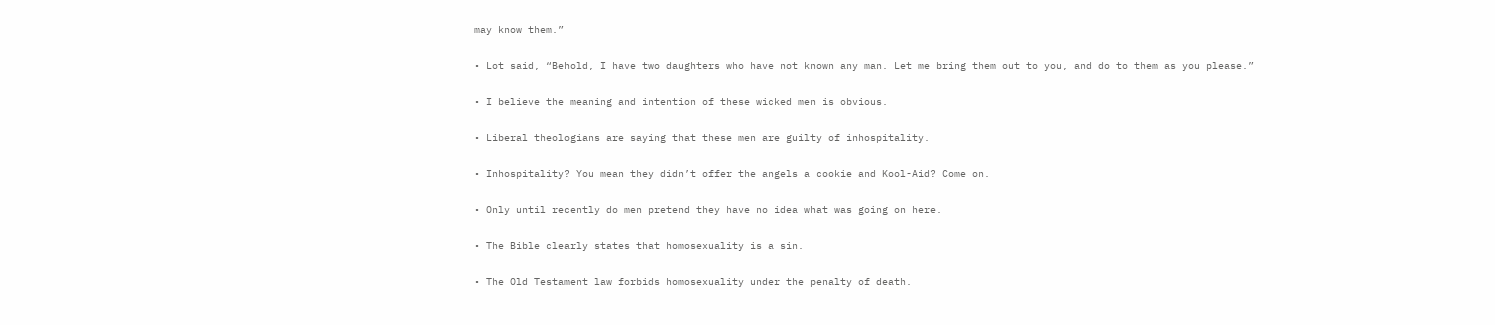may know them.”

• Lot said, “Behold, I have two daughters who have not known any man. Let me bring them out to you, and do to them as you please.”

• I believe the meaning and intention of these wicked men is obvious.

• Liberal theologians are saying that these men are guilty of inhospitality.

• Inhospitality? You mean they didn’t offer the angels a cookie and Kool-Aid? Come on.

• Only until recently do men pretend they have no idea what was going on here.

• The Bible clearly states that homosexuality is a sin.

• The Old Testament law forbids homosexuality under the penalty of death.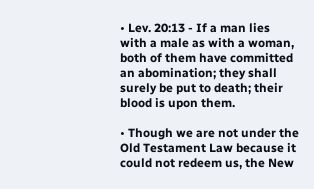• Lev. 20:13 - If a man lies with a male as with a woman, both of them have committed an abomination; they shall surely be put to death; their blood is upon them.

• Though we are not under the Old Testament Law because it could not redeem us, the New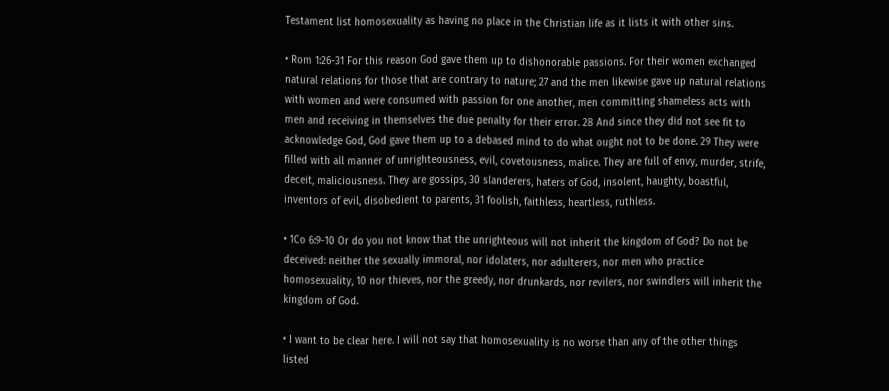Testament list homosexuality as having no place in the Christian life as it lists it with other sins.

• Rom 1:26-31 For this reason God gave them up to dishonorable passions. For their women exchanged natural relations for those that are contrary to nature; 27 and the men likewise gave up natural relations with women and were consumed with passion for one another, men committing shameless acts with men and receiving in themselves the due penalty for their error. 28 And since they did not see fit to acknowledge God, God gave them up to a debased mind to do what ought not to be done. 29 They were filled with all manner of unrighteousness, evil, covetousness, malice. They are full of envy, murder, strife, deceit, maliciousness. They are gossips, 30 slanderers, haters of God, insolent, haughty, boastful, inventors of evil, disobedient to parents, 31 foolish, faithless, heartless, ruthless.

• 1Co 6:9-10 Or do you not know that the unrighteous will not inherit the kingdom of God? Do not be deceived: neither the sexually immoral, nor idolaters, nor adulterers, nor men who practice homosexuality, 10 nor thieves, nor the greedy, nor drunkards, nor revilers, nor swindlers will inherit the kingdom of God.

• I want to be clear here. I will not say that homosexuality is no worse than any of the other things listed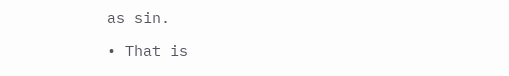as sin.

• That is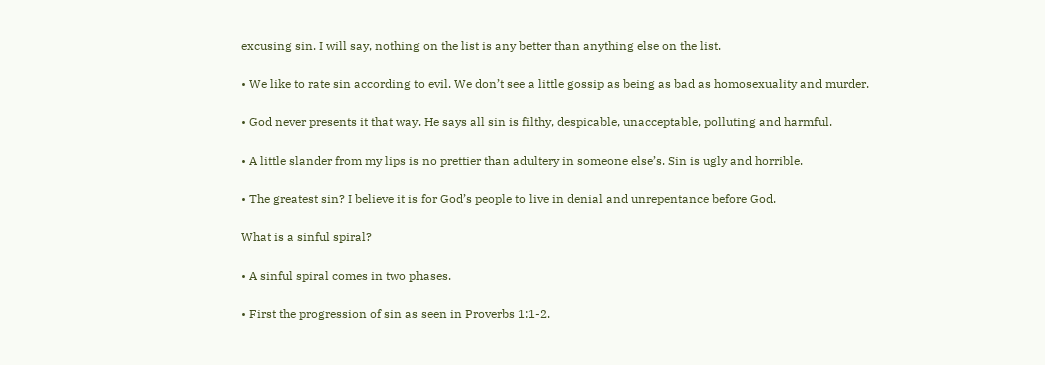excusing sin. I will say, nothing on the list is any better than anything else on the list.

• We like to rate sin according to evil. We don’t see a little gossip as being as bad as homosexuality and murder.

• God never presents it that way. He says all sin is filthy, despicable, unacceptable, polluting and harmful.

• A little slander from my lips is no prettier than adultery in someone else’s. Sin is ugly and horrible.

• The greatest sin? I believe it is for God’s people to live in denial and unrepentance before God.

What is a sinful spiral?

• A sinful spiral comes in two phases.

• First the progression of sin as seen in Proverbs 1:1-2.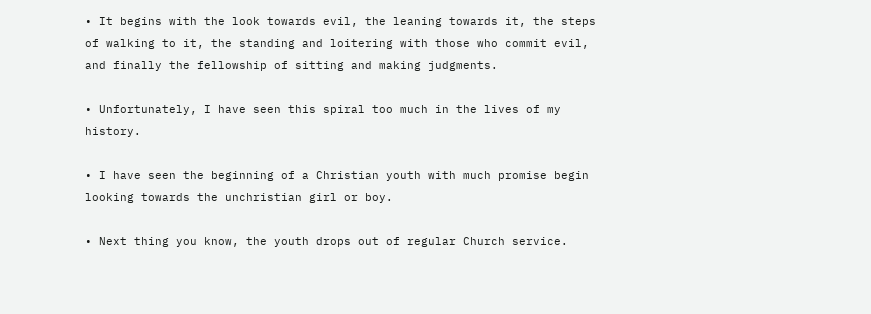• It begins with the look towards evil, the leaning towards it, the steps of walking to it, the standing and loitering with those who commit evil, and finally the fellowship of sitting and making judgments.

• Unfortunately, I have seen this spiral too much in the lives of my history.

• I have seen the beginning of a Christian youth with much promise begin looking towards the unchristian girl or boy.

• Next thing you know, the youth drops out of regular Church service.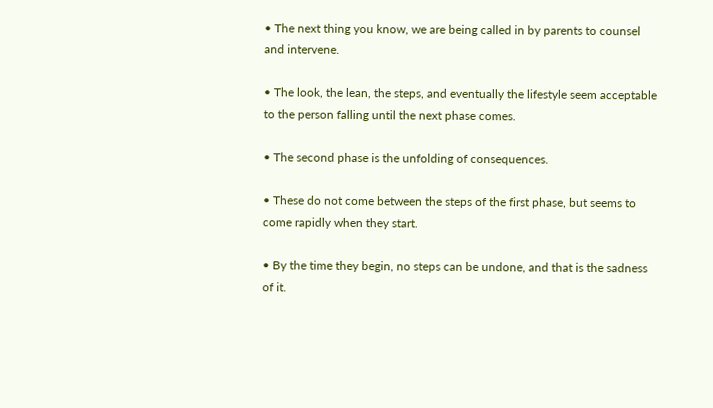• The next thing you know, we are being called in by parents to counsel and intervene.

• The look, the lean, the steps, and eventually the lifestyle seem acceptable to the person falling until the next phase comes.

• The second phase is the unfolding of consequences.

• These do not come between the steps of the first phase, but seems to come rapidly when they start.

• By the time they begin, no steps can be undone, and that is the sadness of it.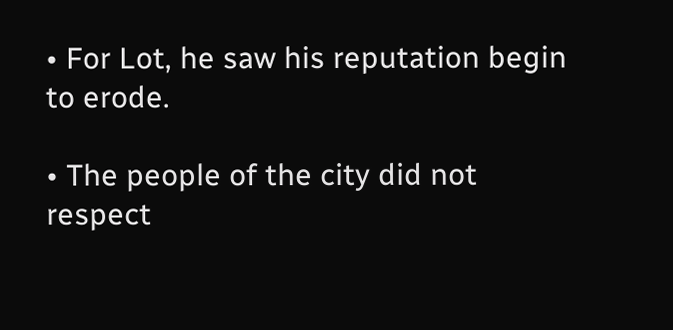• For Lot, he saw his reputation begin to erode.

• The people of the city did not respect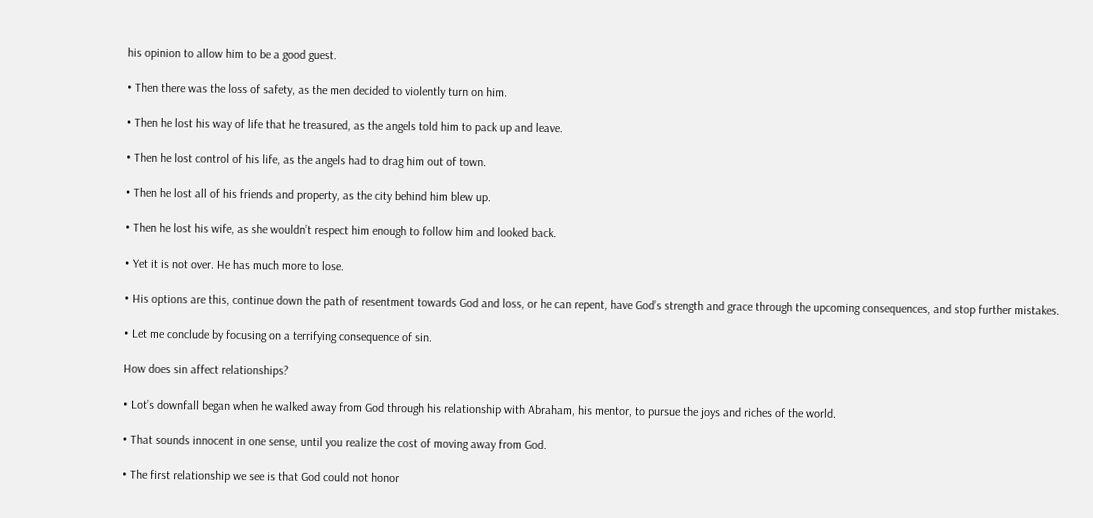his opinion to allow him to be a good guest.

• Then there was the loss of safety, as the men decided to violently turn on him.

• Then he lost his way of life that he treasured, as the angels told him to pack up and leave.

• Then he lost control of his life, as the angels had to drag him out of town.

• Then he lost all of his friends and property, as the city behind him blew up.

• Then he lost his wife, as she wouldn’t respect him enough to follow him and looked back.

• Yet it is not over. He has much more to lose.

• His options are this, continue down the path of resentment towards God and loss, or he can repent, have God’s strength and grace through the upcoming consequences, and stop further mistakes.

• Let me conclude by focusing on a terrifying consequence of sin.

How does sin affect relationships?

• Lot’s downfall began when he walked away from God through his relationship with Abraham, his mentor, to pursue the joys and riches of the world.

• That sounds innocent in one sense, until you realize the cost of moving away from God.

• The first relationship we see is that God could not honor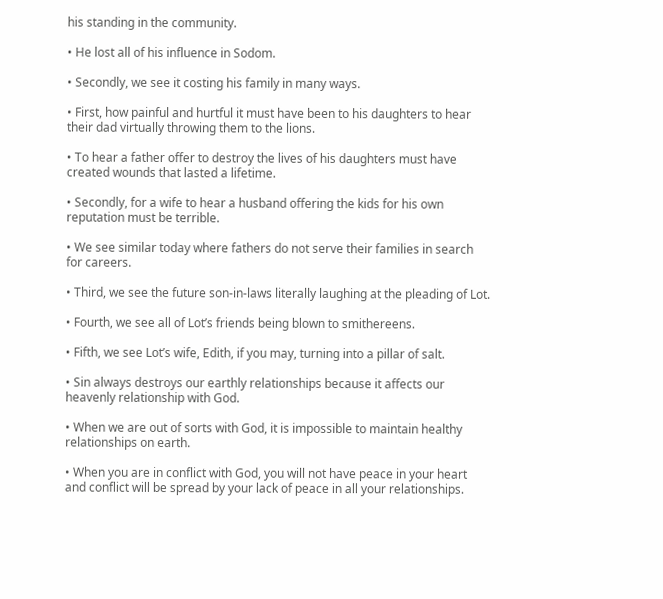his standing in the community.

• He lost all of his influence in Sodom.

• Secondly, we see it costing his family in many ways.

• First, how painful and hurtful it must have been to his daughters to hear their dad virtually throwing them to the lions.

• To hear a father offer to destroy the lives of his daughters must have created wounds that lasted a lifetime.

• Secondly, for a wife to hear a husband offering the kids for his own reputation must be terrible.

• We see similar today where fathers do not serve their families in search for careers.

• Third, we see the future son-in-laws literally laughing at the pleading of Lot.

• Fourth, we see all of Lot’s friends being blown to smithereens.

• Fifth, we see Lot’s wife, Edith, if you may, turning into a pillar of salt.

• Sin always destroys our earthly relationships because it affects our heavenly relationship with God.

• When we are out of sorts with God, it is impossible to maintain healthy relationships on earth.

• When you are in conflict with God, you will not have peace in your heart and conflict will be spread by your lack of peace in all your relationships.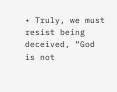• Truly, we must resist being deceived, “God is not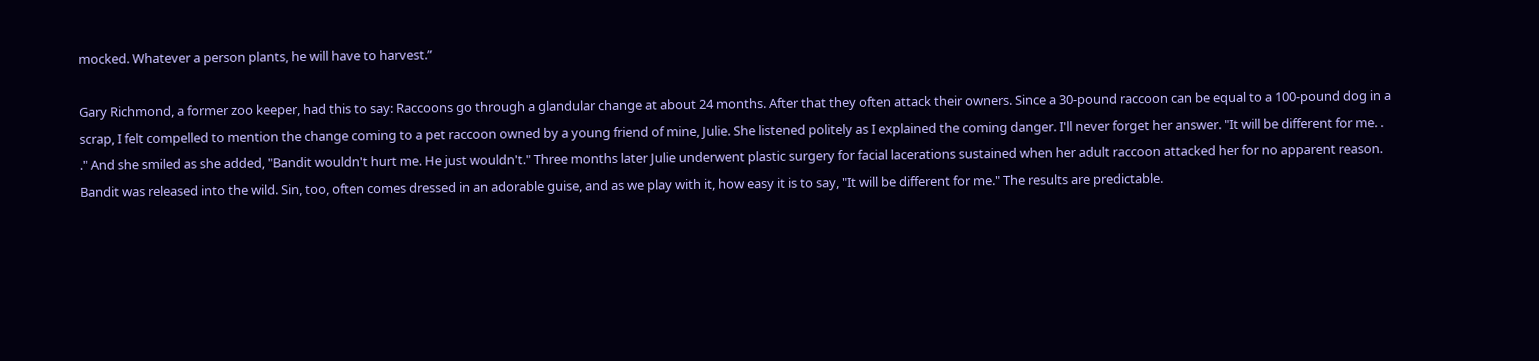mocked. Whatever a person plants, he will have to harvest.”

Gary Richmond, a former zoo keeper, had this to say: Raccoons go through a glandular change at about 24 months. After that they often attack their owners. Since a 30-pound raccoon can be equal to a 100-pound dog in a scrap, I felt compelled to mention the change coming to a pet raccoon owned by a young friend of mine, Julie. She listened politely as I explained the coming danger. I'll never forget her answer. "It will be different for me. . ." And she smiled as she added, "Bandit wouldn't hurt me. He just wouldn't." Three months later Julie underwent plastic surgery for facial lacerations sustained when her adult raccoon attacked her for no apparent reason. Bandit was released into the wild. Sin, too, often comes dressed in an adorable guise, and as we play with it, how easy it is to say, "It will be different for me." The results are predictable.